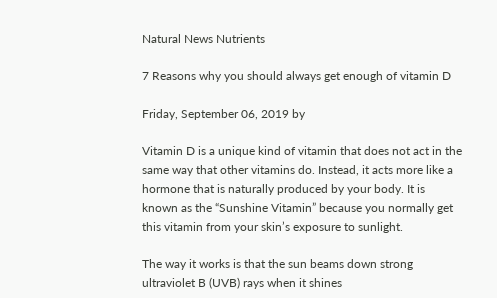Natural News Nutrients

7 Reasons why you should always get enough of vitamin D

Friday, September 06, 2019 by

Vitamin D is a unique kind of vitamin that does not act in the same way that other vitamins do. Instead, it acts more like a hormone that is naturally produced by your body. It is known as the “Sunshine Vitamin” because you normally get this vitamin from your skin’s exposure to sunlight.

The way it works is that the sun beams down strong ultraviolet B (UVB) rays when it shines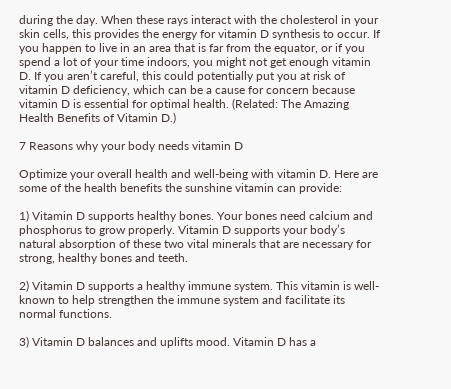during the day. When these rays interact with the cholesterol in your skin cells, this provides the energy for vitamin D synthesis to occur. If you happen to live in an area that is far from the equator, or if you spend a lot of your time indoors, you might not get enough vitamin D. If you aren’t careful, this could potentially put you at risk of vitamin D deficiency, which can be a cause for concern because vitamin D is essential for optimal health. (Related: The Amazing Health Benefits of Vitamin D.)

7 Reasons why your body needs vitamin D

Optimize your overall health and well-being with vitamin D. Here are some of the health benefits the sunshine vitamin can provide:

1) Vitamin D supports healthy bones. Your bones need calcium and phosphorus to grow properly. Vitamin D supports your body’s natural absorption of these two vital minerals that are necessary for strong, healthy bones and teeth.

2) Vitamin D supports a healthy immune system. This vitamin is well-known to help strengthen the immune system and facilitate its normal functions.

3) Vitamin D balances and uplifts mood. Vitamin D has a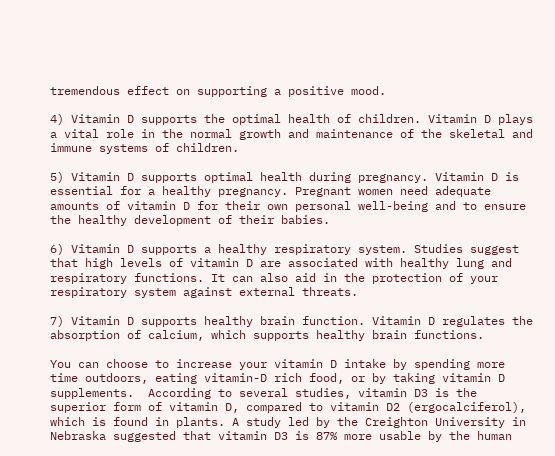tremendous effect on supporting a positive mood.

4) Vitamin D supports the optimal health of children. Vitamin D plays a vital role in the normal growth and maintenance of the skeletal and immune systems of children.

5) Vitamin D supports optimal health during pregnancy. Vitamin D is essential for a healthy pregnancy. Pregnant women need adequate amounts of vitamin D for their own personal well-being and to ensure the healthy development of their babies.

6) Vitamin D supports a healthy respiratory system. Studies suggest that high levels of vitamin D are associated with healthy lung and respiratory functions. It can also aid in the protection of your respiratory system against external threats.

7) Vitamin D supports healthy brain function. Vitamin D regulates the absorption of calcium, which supports healthy brain functions.

You can choose to increase your vitamin D intake by spending more time outdoors, eating vitamin-D rich food, or by taking vitamin D supplements.  According to several studies, vitamin D3 is the superior form of vitamin D, compared to vitamin D2 (ergocalciferol), which is found in plants. A study led by the Creighton University in Nebraska suggested that vitamin D3 is 87% more usable by the human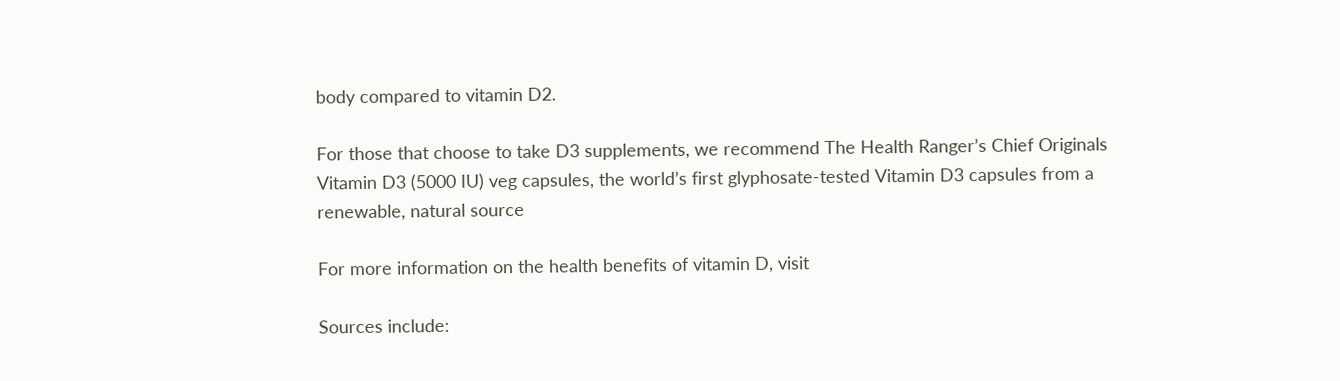body compared to vitamin D2.

For those that choose to take D3 supplements, we recommend The Health Ranger’s Chief Originals Vitamin D3 (5000 IU) veg capsules, the world’s first glyphosate-tested Vitamin D3 capsules from a renewable, natural source

For more information on the health benefits of vitamin D, visit

Sources include: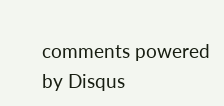comments powered by Disqus